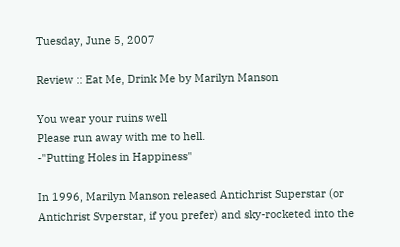Tuesday, June 5, 2007

Review :: Eat Me, Drink Me by Marilyn Manson

You wear your ruins well
Please run away with me to hell.
-"Putting Holes in Happiness"

In 1996, Marilyn Manson released Antichrist Superstar (or Antichrist Svperstar, if you prefer) and sky-rocketed into the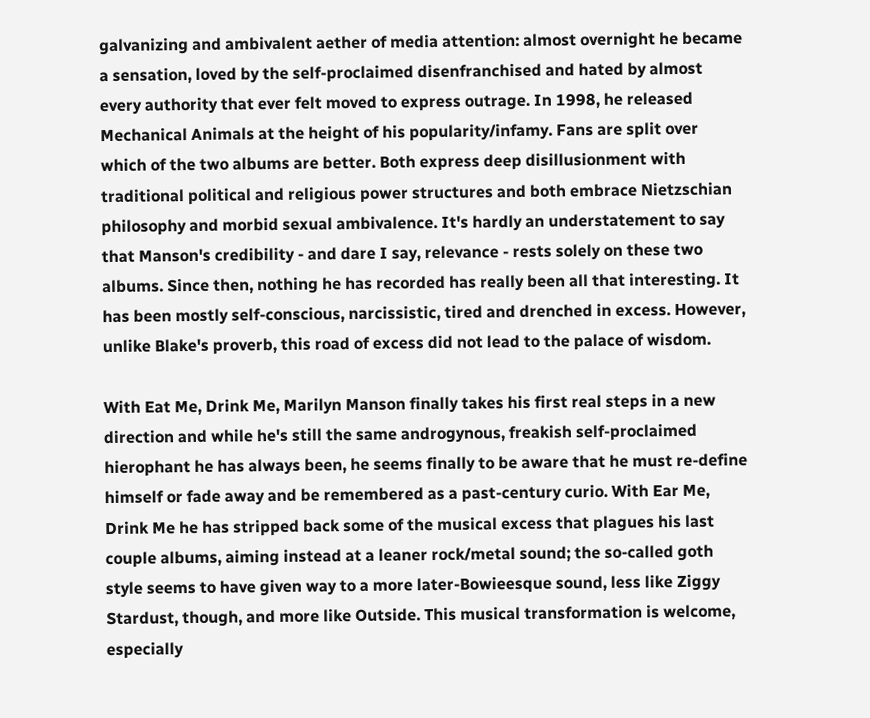galvanizing and ambivalent aether of media attention: almost overnight he became a sensation, loved by the self-proclaimed disenfranchised and hated by almost every authority that ever felt moved to express outrage. In 1998, he released Mechanical Animals at the height of his popularity/infamy. Fans are split over which of the two albums are better. Both express deep disillusionment with traditional political and religious power structures and both embrace Nietzschian philosophy and morbid sexual ambivalence. It's hardly an understatement to say that Manson's credibility - and dare I say, relevance - rests solely on these two albums. Since then, nothing he has recorded has really been all that interesting. It has been mostly self-conscious, narcissistic, tired and drenched in excess. However, unlike Blake's proverb, this road of excess did not lead to the palace of wisdom.

With Eat Me, Drink Me, Marilyn Manson finally takes his first real steps in a new direction and while he's still the same androgynous, freakish self-proclaimed hierophant he has always been, he seems finally to be aware that he must re-define himself or fade away and be remembered as a past-century curio. With Ear Me, Drink Me he has stripped back some of the musical excess that plagues his last couple albums, aiming instead at a leaner rock/metal sound; the so-called goth style seems to have given way to a more later-Bowieesque sound, less like Ziggy Stardust, though, and more like Outside. This musical transformation is welcome, especially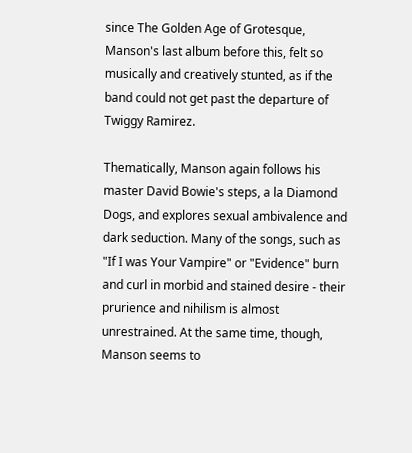since The Golden Age of Grotesque, Manson's last album before this, felt so musically and creatively stunted, as if the band could not get past the departure of Twiggy Ramirez.

Thematically, Manson again follows his master David Bowie's steps, a la Diamond Dogs, and explores sexual ambivalence and dark seduction. Many of the songs, such as "If I was Your Vampire" or "Evidence" burn and curl in morbid and stained desire - their prurience and nihilism is almost unrestrained. At the same time, though, Manson seems to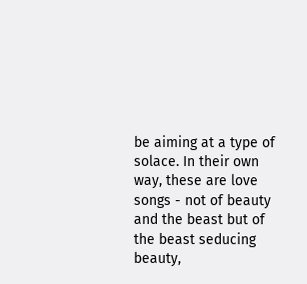be aiming at a type of solace. In their own way, these are love songs - not of beauty and the beast but of the beast seducing beauty,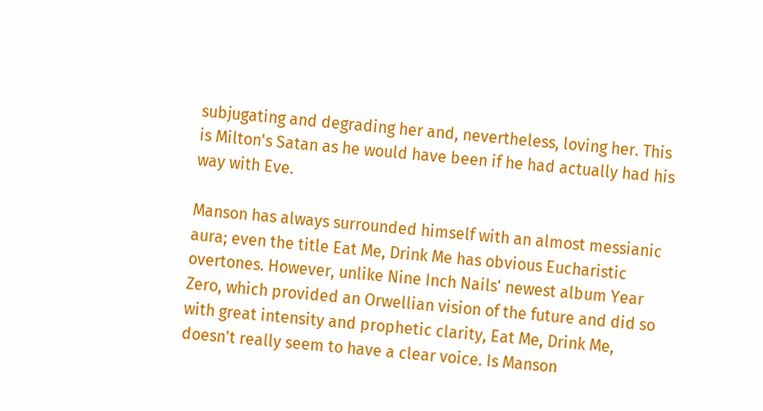subjugating and degrading her and, nevertheless, loving her. This is Milton's Satan as he would have been if he had actually had his way with Eve.

Manson has always surrounded himself with an almost messianic aura; even the title Eat Me, Drink Me has obvious Eucharistic overtones. However, unlike Nine Inch Nails' newest album Year Zero, which provided an Orwellian vision of the future and did so with great intensity and prophetic clarity, Eat Me, Drink Me, doesn't really seem to have a clear voice. Is Manson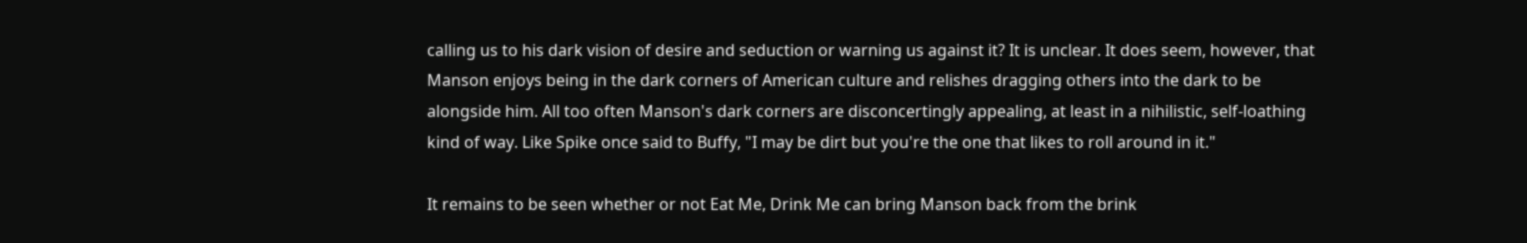calling us to his dark vision of desire and seduction or warning us against it? It is unclear. It does seem, however, that Manson enjoys being in the dark corners of American culture and relishes dragging others into the dark to be alongside him. All too often Manson's dark corners are disconcertingly appealing, at least in a nihilistic, self-loathing kind of way. Like Spike once said to Buffy, "I may be dirt but you're the one that likes to roll around in it."

It remains to be seen whether or not Eat Me, Drink Me can bring Manson back from the brink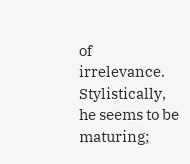of irrelevance. Stylistically, he seems to be maturing;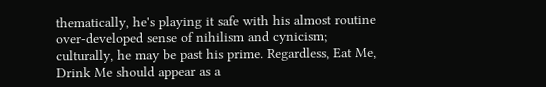thematically, he's playing it safe with his almost routine over-developed sense of nihilism and cynicism; culturally, he may be past his prime. Regardless, Eat Me, Drink Me should appear as a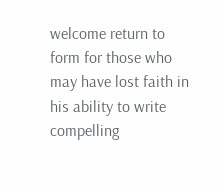welcome return to form for those who may have lost faith in his ability to write compelling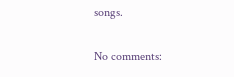songs.

No comments: